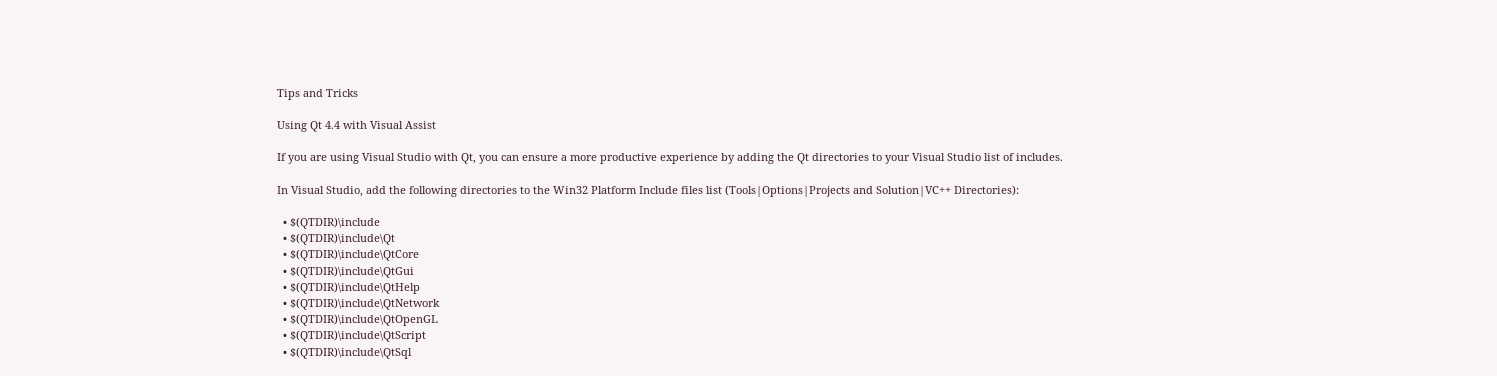Tips and Tricks

Using Qt 4.4 with Visual Assist

If you are using Visual Studio with Qt, you can ensure a more productive experience by adding the Qt directories to your Visual Studio list of includes.

In Visual Studio, add the following directories to the Win32 Platform Include files list (Tools|Options|Projects and Solution|VC++ Directories):

  • $(QTDIR)\include
  • $(QTDIR)\include\Qt
  • $(QTDIR)\include\QtCore
  • $(QTDIR)\include\QtGui
  • $(QTDIR)\include\QtHelp
  • $(QTDIR)\include\QtNetwork
  • $(QTDIR)\include\QtOpenGL
  • $(QTDIR)\include\QtScript
  • $(QTDIR)\include\QtSql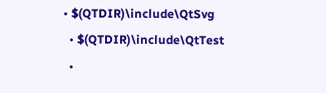• $(QTDIR)\include\QtSvg
  • $(QTDIR)\include\QtTest
  •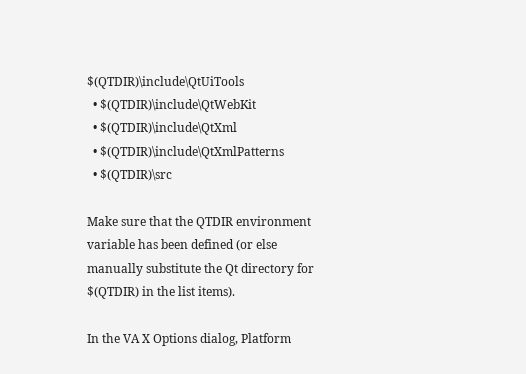$(QTDIR)\include\QtUiTools
  • $(QTDIR)\include\QtWebKit
  • $(QTDIR)\include\QtXml
  • $(QTDIR)\include\QtXmlPatterns
  • $(QTDIR)\src

Make sure that the QTDIR environment variable has been defined (or else manually substitute the Qt directory for $(QTDIR) in the list items).

In the VA X Options dialog, Platform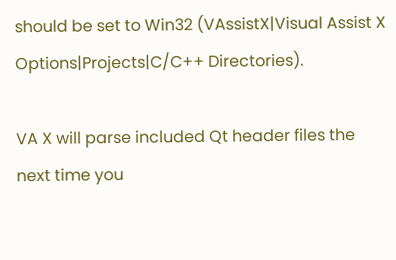should be set to Win32 (VAssistX|Visual Assist X Options|Projects|C/C++ Directories).

VA X will parse included Qt header files the next time you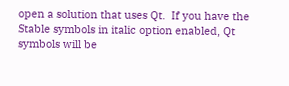open a solution that uses Qt.  If you have the Stable symbols in italic option enabled, Qt symbols will be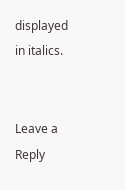displayed in italics.


Leave a Reply